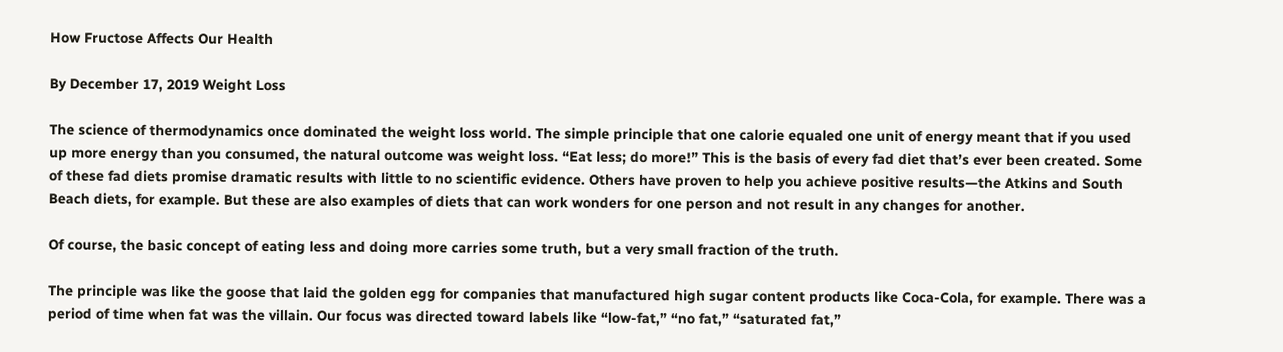How Fructose Affects Our Health

By December 17, 2019 Weight Loss

The science of thermodynamics once dominated the weight loss world. The simple principle that one calorie equaled one unit of energy meant that if you used up more energy than you consumed, the natural outcome was weight loss. “Eat less; do more!” This is the basis of every fad diet that’s ever been created. Some of these fad diets promise dramatic results with little to no scientific evidence. Others have proven to help you achieve positive results—the Atkins and South Beach diets, for example. But these are also examples of diets that can work wonders for one person and not result in any changes for another.

Of course, the basic concept of eating less and doing more carries some truth, but a very small fraction of the truth.

The principle was like the goose that laid the golden egg for companies that manufactured high sugar content products like Coca-Cola, for example. There was a period of time when fat was the villain. Our focus was directed toward labels like “low-fat,” “no fat,” “saturated fat,”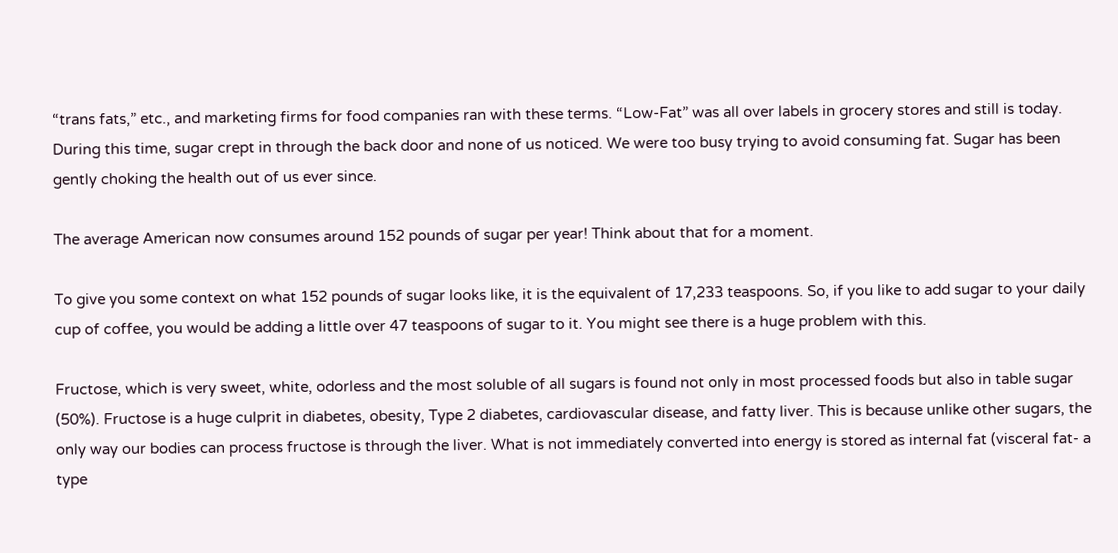“trans fats,” etc., and marketing firms for food companies ran with these terms. “Low-Fat” was all over labels in grocery stores and still is today. During this time, sugar crept in through the back door and none of us noticed. We were too busy trying to avoid consuming fat. Sugar has been gently choking the health out of us ever since.

The average American now consumes around 152 pounds of sugar per year! Think about that for a moment.

To give you some context on what 152 pounds of sugar looks like, it is the equivalent of 17,233 teaspoons. So, if you like to add sugar to your daily cup of coffee, you would be adding a little over 47 teaspoons of sugar to it. You might see there is a huge problem with this.

Fructose, which is very sweet, white, odorless and the most soluble of all sugars is found not only in most processed foods but also in table sugar (50%). Fructose is a huge culprit in diabetes, obesity, Type 2 diabetes, cardiovascular disease, and fatty liver. This is because unlike other sugars, the only way our bodies can process fructose is through the liver. What is not immediately converted into energy is stored as internal fat (visceral fat- a type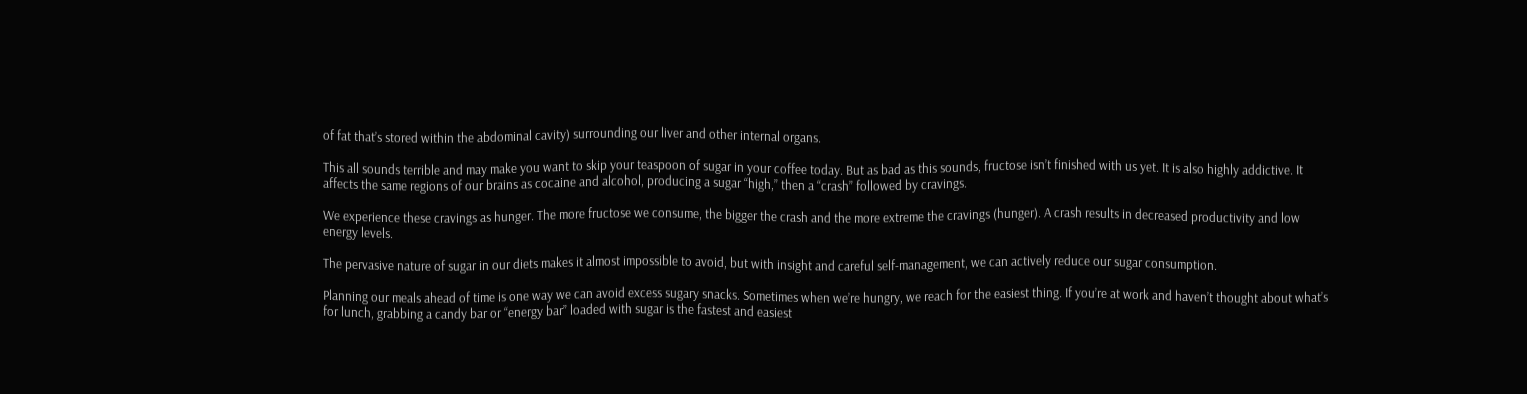of fat that’s stored within the abdominal cavity) surrounding our liver and other internal organs.

This all sounds terrible and may make you want to skip your teaspoon of sugar in your coffee today. But as bad as this sounds, fructose isn’t finished with us yet. It is also highly addictive. It affects the same regions of our brains as cocaine and alcohol, producing a sugar “high,” then a “crash” followed by cravings.

We experience these cravings as hunger. The more fructose we consume, the bigger the crash and the more extreme the cravings (hunger). A crash results in decreased productivity and low energy levels.

The pervasive nature of sugar in our diets makes it almost impossible to avoid, but with insight and careful self-management, we can actively reduce our sugar consumption.

Planning our meals ahead of time is one way we can avoid excess sugary snacks. Sometimes when we’re hungry, we reach for the easiest thing. If you’re at work and haven’t thought about what’s for lunch, grabbing a candy bar or “energy bar” loaded with sugar is the fastest and easiest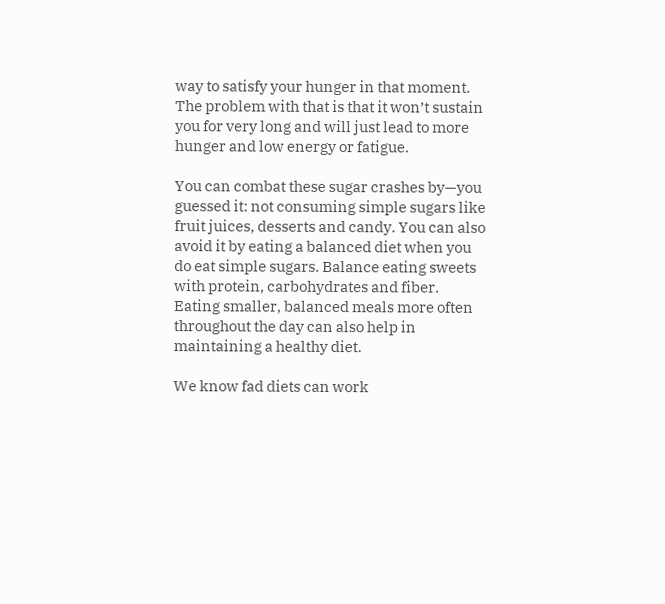way to satisfy your hunger in that moment. The problem with that is that it won’t sustain you for very long and will just lead to more hunger and low energy or fatigue.

You can combat these sugar crashes by—you guessed it: not consuming simple sugars like fruit juices, desserts and candy. You can also avoid it by eating a balanced diet when you do eat simple sugars. Balance eating sweets with protein, carbohydrates and fiber. Eating smaller, balanced meals more often throughout the day can also help in maintaining a healthy diet.

We know fad diets can work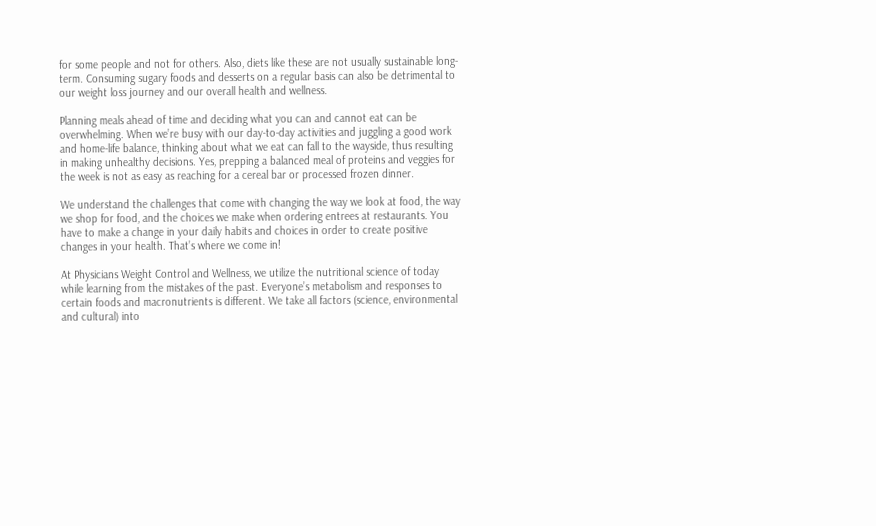for some people and not for others. Also, diets like these are not usually sustainable long-term. Consuming sugary foods and desserts on a regular basis can also be detrimental to our weight loss journey and our overall health and wellness.

Planning meals ahead of time and deciding what you can and cannot eat can be overwhelming. When we’re busy with our day-to-day activities and juggling a good work and home-life balance, thinking about what we eat can fall to the wayside, thus resulting in making unhealthy decisions. Yes, prepping a balanced meal of proteins and veggies for the week is not as easy as reaching for a cereal bar or processed frozen dinner.

We understand the challenges that come with changing the way we look at food, the way we shop for food, and the choices we make when ordering entrees at restaurants. You have to make a change in your daily habits and choices in order to create positive changes in your health. That’s where we come in!

At Physicians Weight Control and Wellness, we utilize the nutritional science of today while learning from the mistakes of the past. Everyone’s metabolism and responses to certain foods and macronutrients is different. We take all factors (science, environmental and cultural) into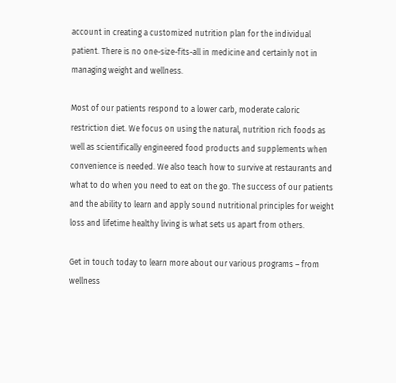account in creating a customized nutrition plan for the individual patient. There is no one-size-fits-all in medicine and certainly not in managing weight and wellness.

Most of our patients respond to a lower carb, moderate caloric restriction diet. We focus on using the natural, nutrition rich foods as well as scientifically engineered food products and supplements when convenience is needed. We also teach how to survive at restaurants and what to do when you need to eat on the go. The success of our patients and the ability to learn and apply sound nutritional principles for weight loss and lifetime healthy living is what sets us apart from others.

Get in touch today to learn more about our various programs – from wellness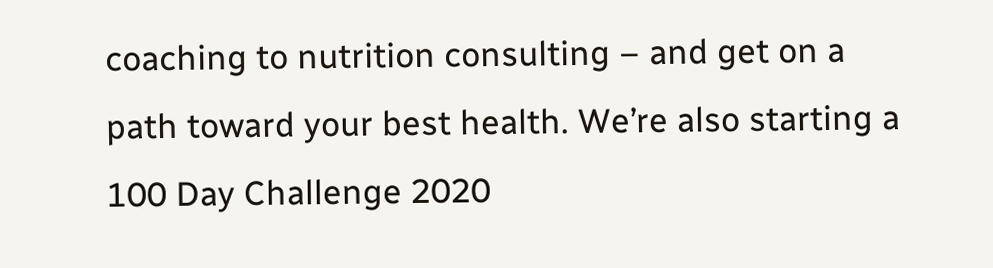coaching to nutrition consulting – and get on a path toward your best health. We’re also starting a 100 Day Challenge 2020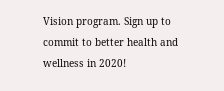Vision program. Sign up to commit to better health and wellness in 2020!